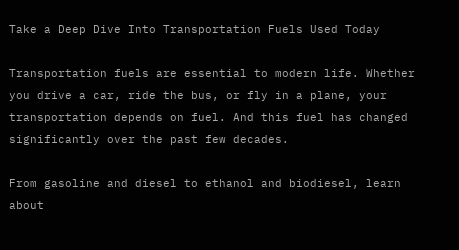Take a Deep Dive Into Transportation Fuels Used Today

Transportation fuels are essential to modern life. Whether you drive a car, ride the bus, or fly in a plane, your transportation depends on fuel. And this fuel has changed significantly over the past few decades.

From gasoline and diesel to ethanol and biodiesel, learn about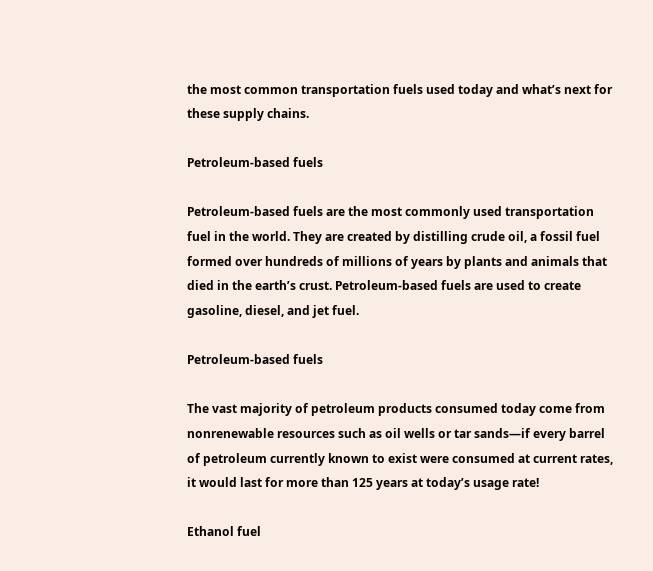the most common transportation fuels used today and what’s next for these supply chains.

Petroleum-based fuels

Petroleum-based fuels are the most commonly used transportation fuel in the world. They are created by distilling crude oil, a fossil fuel formed over hundreds of millions of years by plants and animals that died in the earth’s crust. Petroleum-based fuels are used to create gasoline, diesel, and jet fuel.

Petroleum-based fuels

The vast majority of petroleum products consumed today come from nonrenewable resources such as oil wells or tar sands—if every barrel of petroleum currently known to exist were consumed at current rates, it would last for more than 125 years at today’s usage rate!

Ethanol fuel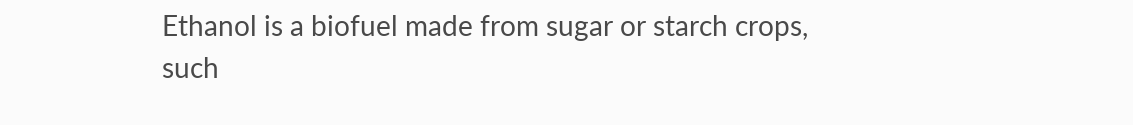Ethanol is a biofuel made from sugar or starch crops, such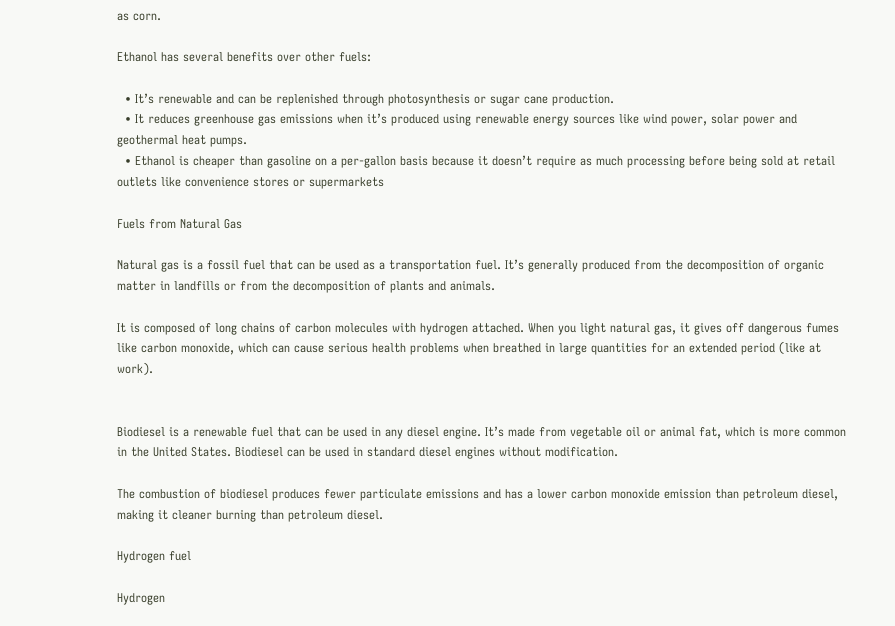as corn.

Ethanol has several benefits over other fuels:

  • It’s renewable and can be replenished through photosynthesis or sugar cane production.
  • It reduces greenhouse gas emissions when it’s produced using renewable energy sources like wind power, solar power and geothermal heat pumps.
  • Ethanol is cheaper than gasoline on a per-gallon basis because it doesn’t require as much processing before being sold at retail outlets like convenience stores or supermarkets

Fuels from Natural Gas

Natural gas is a fossil fuel that can be used as a transportation fuel. It’s generally produced from the decomposition of organic matter in landfills or from the decomposition of plants and animals.

It is composed of long chains of carbon molecules with hydrogen attached. When you light natural gas, it gives off dangerous fumes like carbon monoxide, which can cause serious health problems when breathed in large quantities for an extended period (like at work).


Biodiesel is a renewable fuel that can be used in any diesel engine. It’s made from vegetable oil or animal fat, which is more common in the United States. Biodiesel can be used in standard diesel engines without modification.

The combustion of biodiesel produces fewer particulate emissions and has a lower carbon monoxide emission than petroleum diesel, making it cleaner burning than petroleum diesel.

Hydrogen fuel

Hydrogen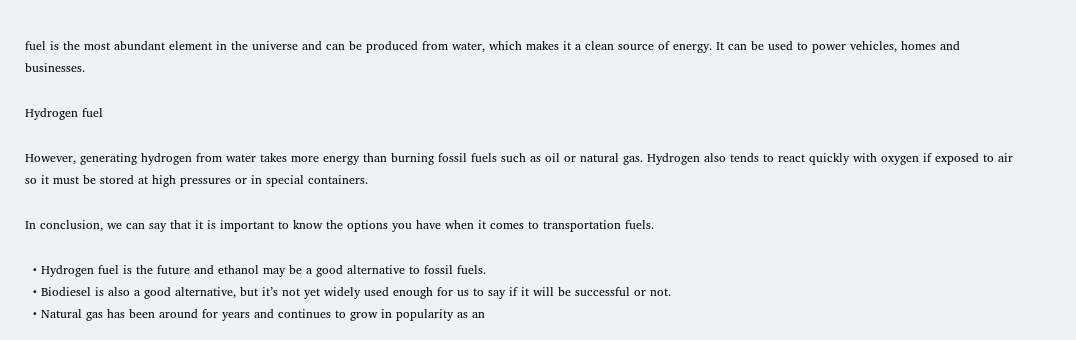fuel is the most abundant element in the universe and can be produced from water, which makes it a clean source of energy. It can be used to power vehicles, homes and businesses.

Hydrogen fuel

However, generating hydrogen from water takes more energy than burning fossil fuels such as oil or natural gas. Hydrogen also tends to react quickly with oxygen if exposed to air so it must be stored at high pressures or in special containers.

In conclusion, we can say that it is important to know the options you have when it comes to transportation fuels.

  • Hydrogen fuel is the future and ethanol may be a good alternative to fossil fuels.
  • Biodiesel is also a good alternative, but it’s not yet widely used enough for us to say if it will be successful or not.
  • Natural gas has been around for years and continues to grow in popularity as an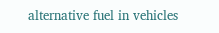alternative fuel in vehicles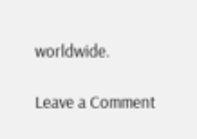worldwide.

Leave a Comment